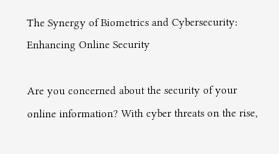The Synergy of Biometrics and Cybersecurity: Enhancing Online Security

Are you concerned about the security of your online information? With cyber threats on the rise,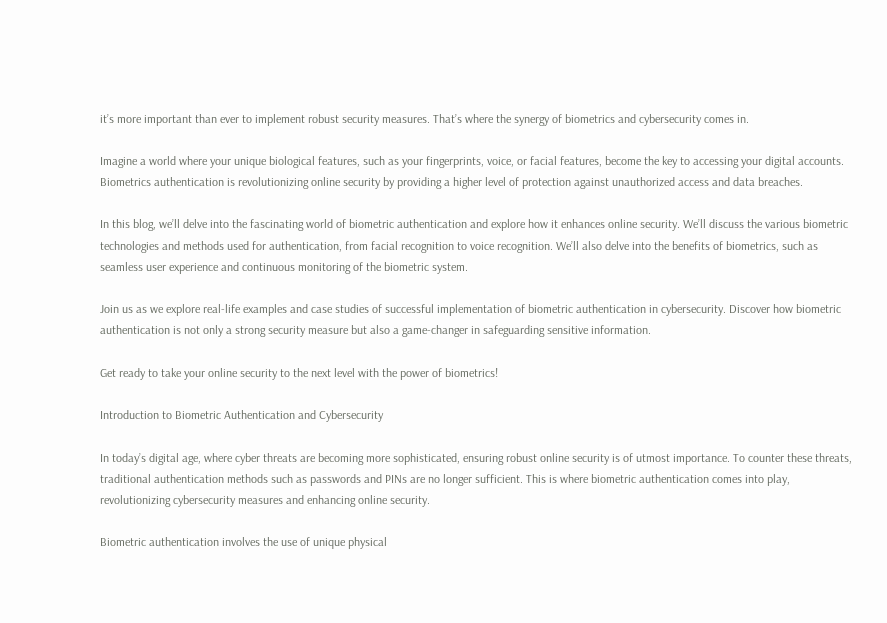it’s more important than ever to implement robust security measures. That’s where the synergy of biometrics and cybersecurity comes in.

Imagine a world where your unique biological features, such as your fingerprints, voice, or facial features, become the key to accessing your digital accounts. Biometrics authentication is revolutionizing online security by providing a higher level of protection against unauthorized access and data breaches.

In this blog, we’ll delve into the fascinating world of biometric authentication and explore how it enhances online security. We’ll discuss the various biometric technologies and methods used for authentication, from facial recognition to voice recognition. We’ll also delve into the benefits of biometrics, such as seamless user experience and continuous monitoring of the biometric system.

Join us as we explore real-life examples and case studies of successful implementation of biometric authentication in cybersecurity. Discover how biometric authentication is not only a strong security measure but also a game-changer in safeguarding sensitive information.

Get ready to take your online security to the next level with the power of biometrics!

Introduction to Biometric Authentication and Cybersecurity

In today’s digital age, where cyber threats are becoming more sophisticated, ensuring robust online security is of utmost importance. To counter these threats, traditional authentication methods such as passwords and PINs are no longer sufficient. This is where biometric authentication comes into play, revolutionizing cybersecurity measures and enhancing online security.

Biometric authentication involves the use of unique physical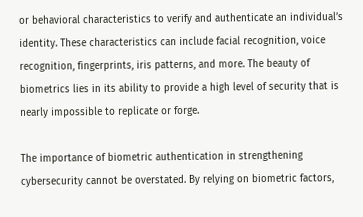or behavioral characteristics to verify and authenticate an individual’s identity. These characteristics can include facial recognition, voice recognition, fingerprints, iris patterns, and more. The beauty of biometrics lies in its ability to provide a high level of security that is nearly impossible to replicate or forge.

The importance of biometric authentication in strengthening cybersecurity cannot be overstated. By relying on biometric factors,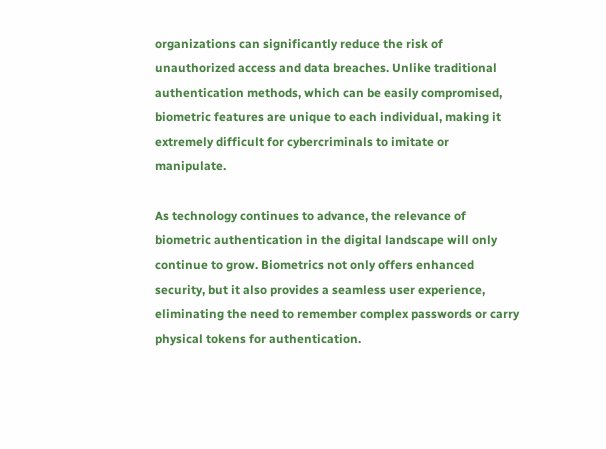organizations can significantly reduce the risk of unauthorized access and data breaches. Unlike traditional authentication methods, which can be easily compromised, biometric features are unique to each individual, making it extremely difficult for cybercriminals to imitate or manipulate.

As technology continues to advance, the relevance of biometric authentication in the digital landscape will only continue to grow. Biometrics not only offers enhanced security, but it also provides a seamless user experience, eliminating the need to remember complex passwords or carry physical tokens for authentication.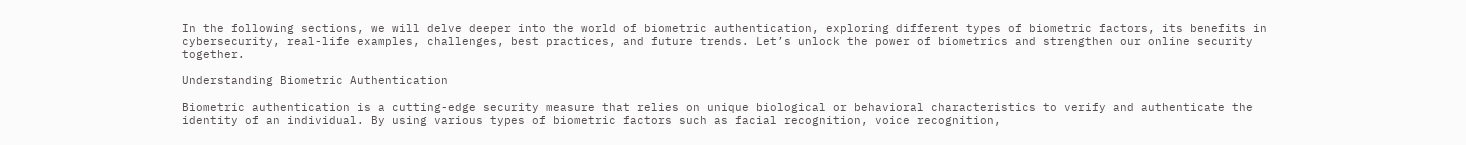In the following sections, we will delve deeper into the world of biometric authentication, exploring different types of biometric factors, its benefits in cybersecurity, real-life examples, challenges, best practices, and future trends. Let’s unlock the power of biometrics and strengthen our online security together.

Understanding Biometric Authentication

Biometric authentication is a cutting-edge security measure that relies on unique biological or behavioral characteristics to verify and authenticate the identity of an individual. By using various types of biometric factors such as facial recognition, voice recognition,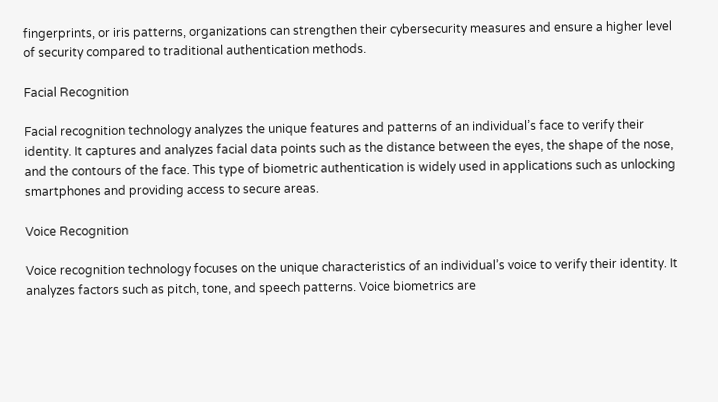fingerprints, or iris patterns, organizations can strengthen their cybersecurity measures and ensure a higher level of security compared to traditional authentication methods.

Facial Recognition

Facial recognition technology analyzes the unique features and patterns of an individual’s face to verify their identity. It captures and analyzes facial data points such as the distance between the eyes, the shape of the nose, and the contours of the face. This type of biometric authentication is widely used in applications such as unlocking smartphones and providing access to secure areas.

Voice Recognition

Voice recognition technology focuses on the unique characteristics of an individual’s voice to verify their identity. It analyzes factors such as pitch, tone, and speech patterns. Voice biometrics are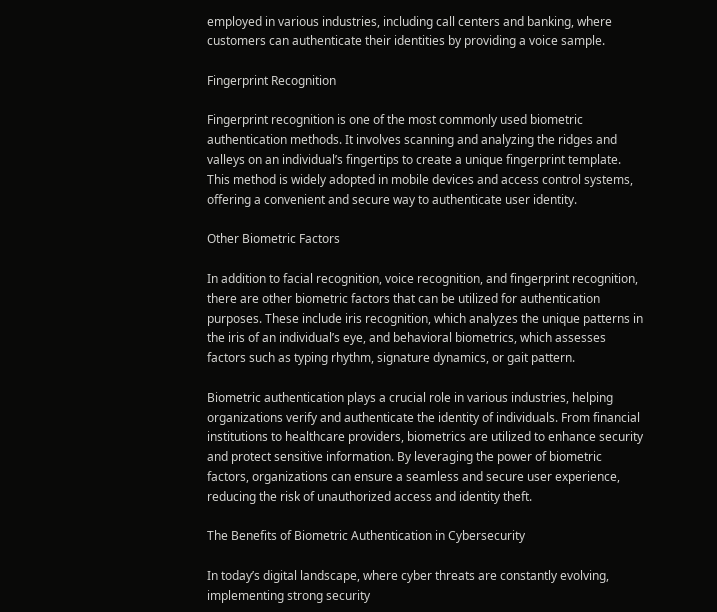employed in various industries, including call centers and banking, where customers can authenticate their identities by providing a voice sample.

Fingerprint Recognition

Fingerprint recognition is one of the most commonly used biometric authentication methods. It involves scanning and analyzing the ridges and valleys on an individual’s fingertips to create a unique fingerprint template. This method is widely adopted in mobile devices and access control systems, offering a convenient and secure way to authenticate user identity.

Other Biometric Factors

In addition to facial recognition, voice recognition, and fingerprint recognition, there are other biometric factors that can be utilized for authentication purposes. These include iris recognition, which analyzes the unique patterns in the iris of an individual’s eye, and behavioral biometrics, which assesses factors such as typing rhythm, signature dynamics, or gait pattern.

Biometric authentication plays a crucial role in various industries, helping organizations verify and authenticate the identity of individuals. From financial institutions to healthcare providers, biometrics are utilized to enhance security and protect sensitive information. By leveraging the power of biometric factors, organizations can ensure a seamless and secure user experience, reducing the risk of unauthorized access and identity theft.

The Benefits of Biometric Authentication in Cybersecurity

In today’s digital landscape, where cyber threats are constantly evolving, implementing strong security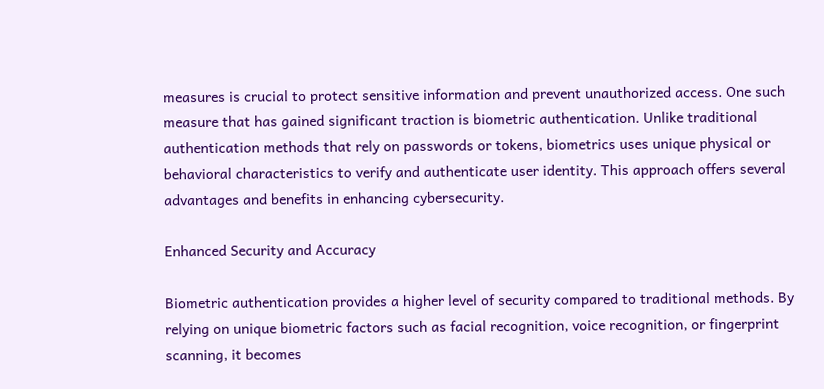measures is crucial to protect sensitive information and prevent unauthorized access. One such measure that has gained significant traction is biometric authentication. Unlike traditional authentication methods that rely on passwords or tokens, biometrics uses unique physical or behavioral characteristics to verify and authenticate user identity. This approach offers several advantages and benefits in enhancing cybersecurity.

Enhanced Security and Accuracy

Biometric authentication provides a higher level of security compared to traditional methods. By relying on unique biometric factors such as facial recognition, voice recognition, or fingerprint scanning, it becomes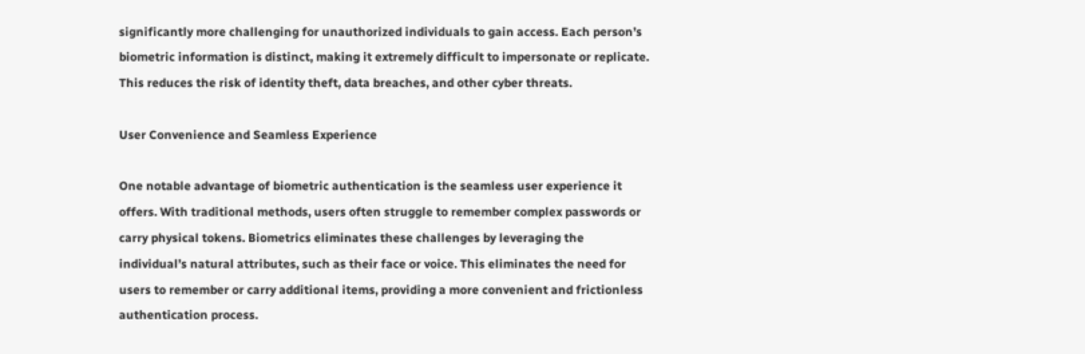significantly more challenging for unauthorized individuals to gain access. Each person’s biometric information is distinct, making it extremely difficult to impersonate or replicate. This reduces the risk of identity theft, data breaches, and other cyber threats.

User Convenience and Seamless Experience

One notable advantage of biometric authentication is the seamless user experience it offers. With traditional methods, users often struggle to remember complex passwords or carry physical tokens. Biometrics eliminates these challenges by leveraging the individual’s natural attributes, such as their face or voice. This eliminates the need for users to remember or carry additional items, providing a more convenient and frictionless authentication process.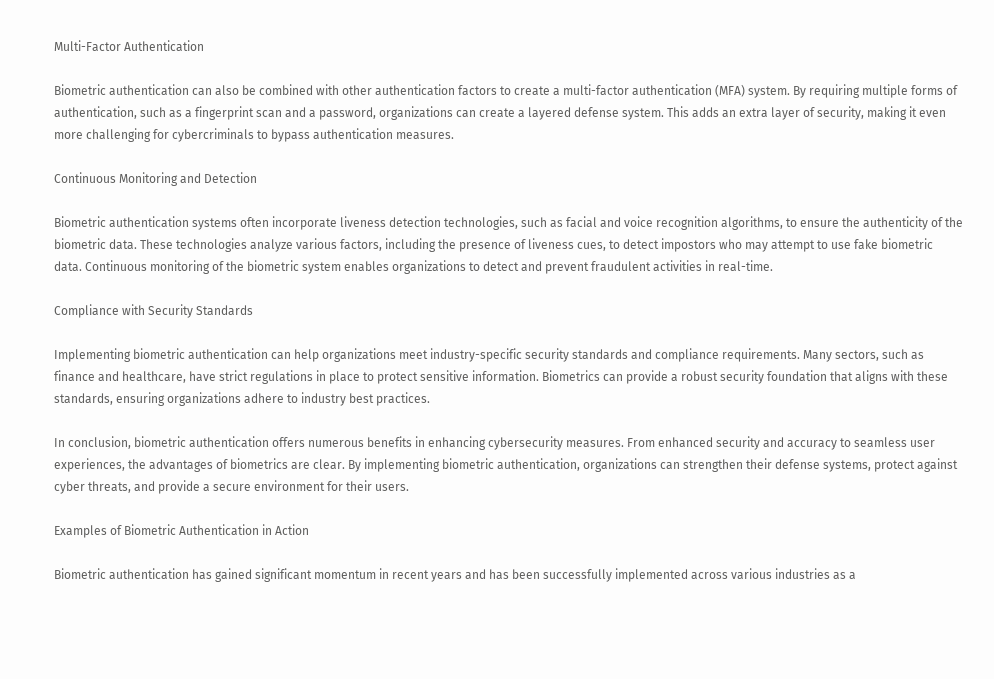Multi-Factor Authentication

Biometric authentication can also be combined with other authentication factors to create a multi-factor authentication (MFA) system. By requiring multiple forms of authentication, such as a fingerprint scan and a password, organizations can create a layered defense system. This adds an extra layer of security, making it even more challenging for cybercriminals to bypass authentication measures.

Continuous Monitoring and Detection

Biometric authentication systems often incorporate liveness detection technologies, such as facial and voice recognition algorithms, to ensure the authenticity of the biometric data. These technologies analyze various factors, including the presence of liveness cues, to detect impostors who may attempt to use fake biometric data. Continuous monitoring of the biometric system enables organizations to detect and prevent fraudulent activities in real-time.

Compliance with Security Standards

Implementing biometric authentication can help organizations meet industry-specific security standards and compliance requirements. Many sectors, such as finance and healthcare, have strict regulations in place to protect sensitive information. Biometrics can provide a robust security foundation that aligns with these standards, ensuring organizations adhere to industry best practices.

In conclusion, biometric authentication offers numerous benefits in enhancing cybersecurity measures. From enhanced security and accuracy to seamless user experiences, the advantages of biometrics are clear. By implementing biometric authentication, organizations can strengthen their defense systems, protect against cyber threats, and provide a secure environment for their users.

Examples of Biometric Authentication in Action

Biometric authentication has gained significant momentum in recent years and has been successfully implemented across various industries as a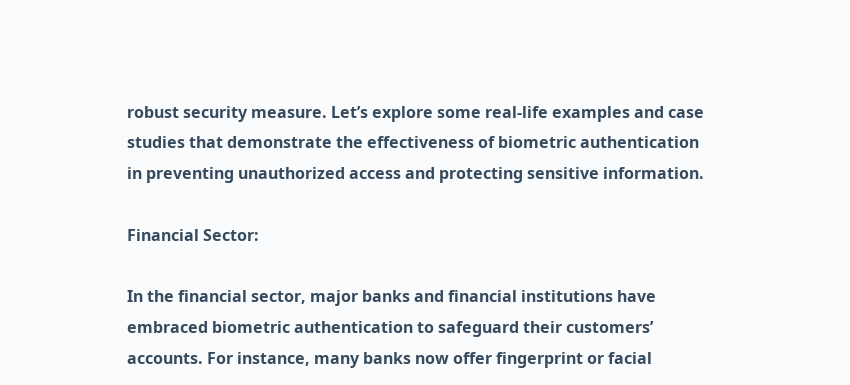robust security measure. Let’s explore some real-life examples and case studies that demonstrate the effectiveness of biometric authentication in preventing unauthorized access and protecting sensitive information.

Financial Sector:

In the financial sector, major banks and financial institutions have embraced biometric authentication to safeguard their customers’ accounts. For instance, many banks now offer fingerprint or facial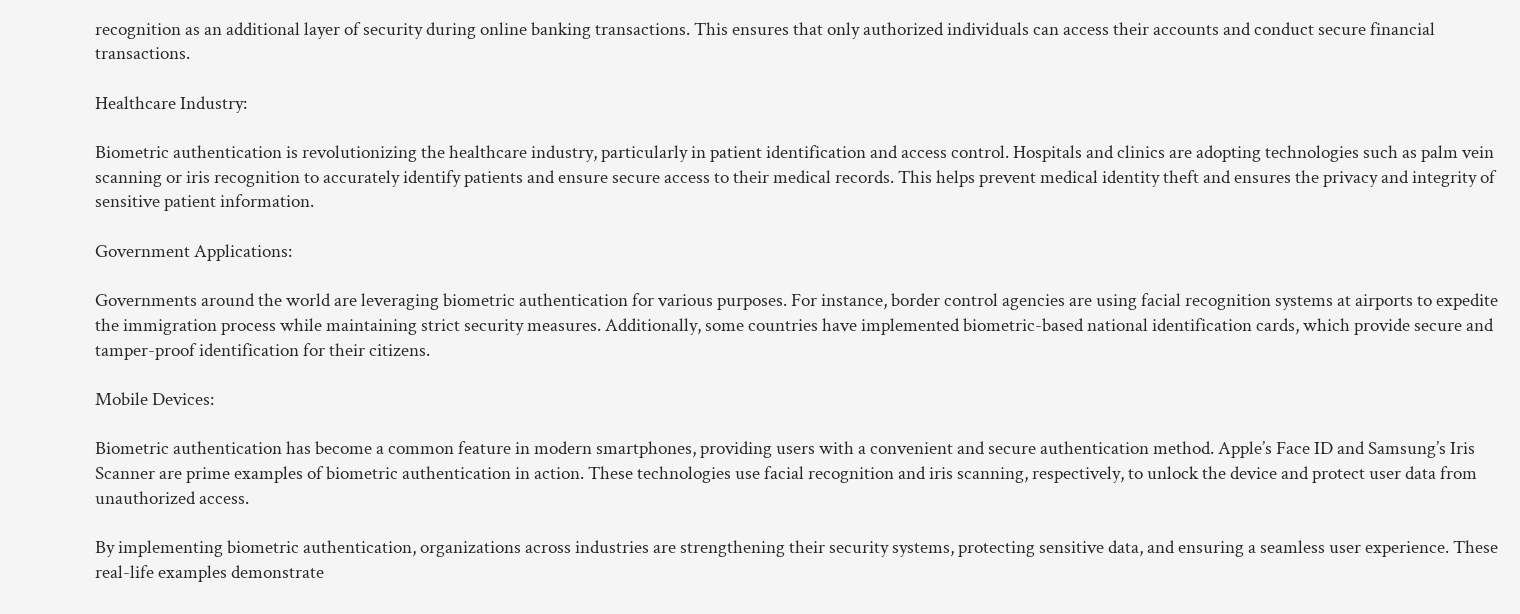recognition as an additional layer of security during online banking transactions. This ensures that only authorized individuals can access their accounts and conduct secure financial transactions.

Healthcare Industry:

Biometric authentication is revolutionizing the healthcare industry, particularly in patient identification and access control. Hospitals and clinics are adopting technologies such as palm vein scanning or iris recognition to accurately identify patients and ensure secure access to their medical records. This helps prevent medical identity theft and ensures the privacy and integrity of sensitive patient information.

Government Applications:

Governments around the world are leveraging biometric authentication for various purposes. For instance, border control agencies are using facial recognition systems at airports to expedite the immigration process while maintaining strict security measures. Additionally, some countries have implemented biometric-based national identification cards, which provide secure and tamper-proof identification for their citizens.

Mobile Devices:

Biometric authentication has become a common feature in modern smartphones, providing users with a convenient and secure authentication method. Apple’s Face ID and Samsung’s Iris Scanner are prime examples of biometric authentication in action. These technologies use facial recognition and iris scanning, respectively, to unlock the device and protect user data from unauthorized access.

By implementing biometric authentication, organizations across industries are strengthening their security systems, protecting sensitive data, and ensuring a seamless user experience. These real-life examples demonstrate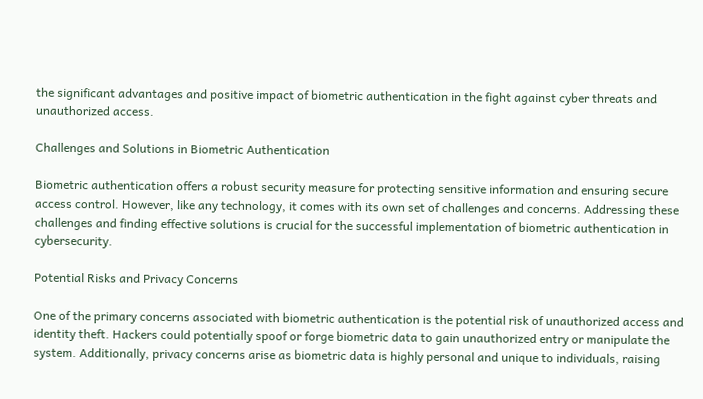the significant advantages and positive impact of biometric authentication in the fight against cyber threats and unauthorized access.

Challenges and Solutions in Biometric Authentication

Biometric authentication offers a robust security measure for protecting sensitive information and ensuring secure access control. However, like any technology, it comes with its own set of challenges and concerns. Addressing these challenges and finding effective solutions is crucial for the successful implementation of biometric authentication in cybersecurity.

Potential Risks and Privacy Concerns

One of the primary concerns associated with biometric authentication is the potential risk of unauthorized access and identity theft. Hackers could potentially spoof or forge biometric data to gain unauthorized entry or manipulate the system. Additionally, privacy concerns arise as biometric data is highly personal and unique to individuals, raising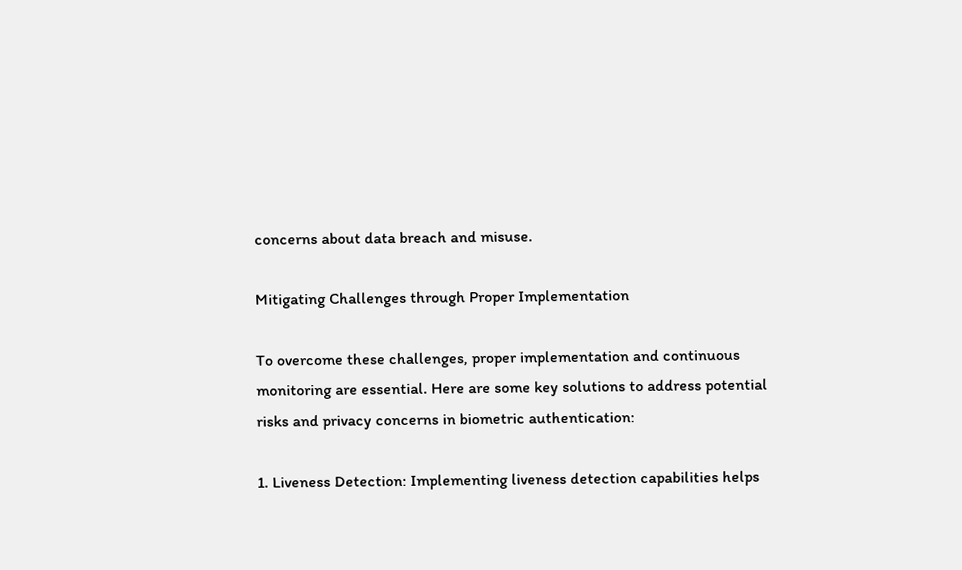concerns about data breach and misuse.

Mitigating Challenges through Proper Implementation

To overcome these challenges, proper implementation and continuous monitoring are essential. Here are some key solutions to address potential risks and privacy concerns in biometric authentication:

1. Liveness Detection: Implementing liveness detection capabilities helps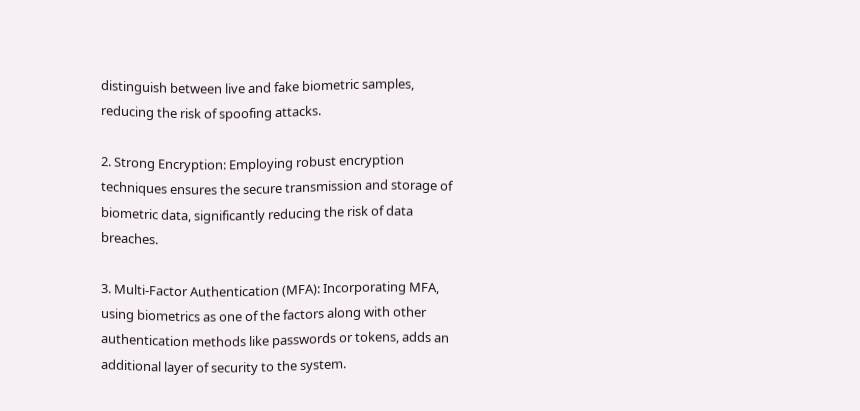distinguish between live and fake biometric samples, reducing the risk of spoofing attacks.

2. Strong Encryption: Employing robust encryption techniques ensures the secure transmission and storage of biometric data, significantly reducing the risk of data breaches.

3. Multi-Factor Authentication (MFA): Incorporating MFA, using biometrics as one of the factors along with other authentication methods like passwords or tokens, adds an additional layer of security to the system.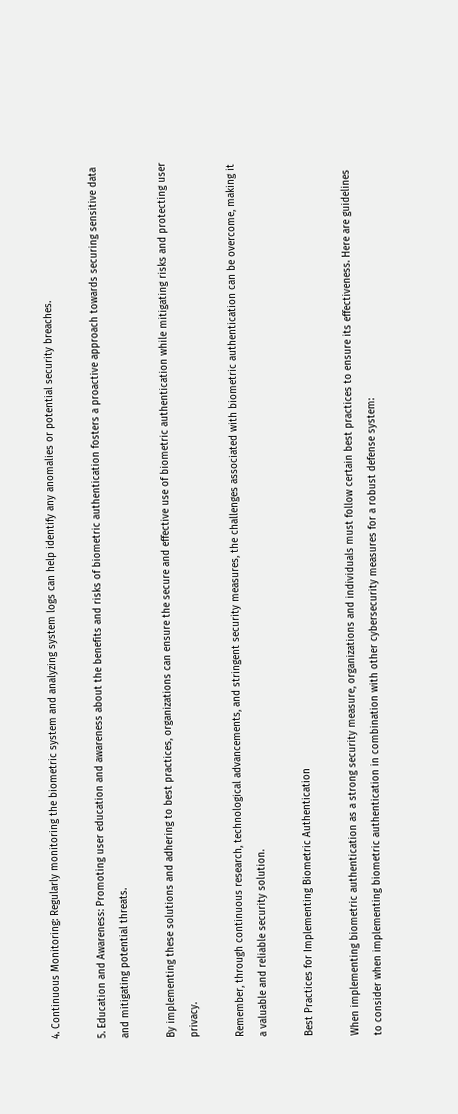4. Continuous Monitoring: Regularly monitoring the biometric system and analyzing system logs can help identify any anomalies or potential security breaches.

5. Education and Awareness: Promoting user education and awareness about the benefits and risks of biometric authentication fosters a proactive approach towards securing sensitive data and mitigating potential threats.

By implementing these solutions and adhering to best practices, organizations can ensure the secure and effective use of biometric authentication while mitigating risks and protecting user privacy.

Remember, through continuous research, technological advancements, and stringent security measures, the challenges associated with biometric authentication can be overcome, making it a valuable and reliable security solution.

Best Practices for Implementing Biometric Authentication

When implementing biometric authentication as a strong security measure, organizations and individuals must follow certain best practices to ensure its effectiveness. Here are guidelines to consider when implementing biometric authentication in combination with other cybersecurity measures for a robust defense system: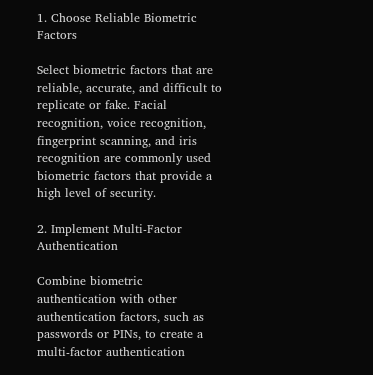1. Choose Reliable Biometric Factors

Select biometric factors that are reliable, accurate, and difficult to replicate or fake. Facial recognition, voice recognition, fingerprint scanning, and iris recognition are commonly used biometric factors that provide a high level of security.

2. Implement Multi-Factor Authentication

Combine biometric authentication with other authentication factors, such as passwords or PINs, to create a multi-factor authentication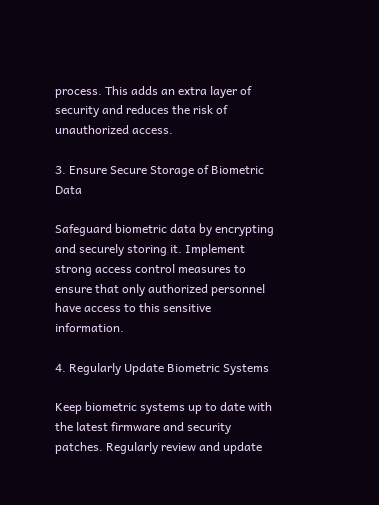process. This adds an extra layer of security and reduces the risk of unauthorized access.

3. Ensure Secure Storage of Biometric Data

Safeguard biometric data by encrypting and securely storing it. Implement strong access control measures to ensure that only authorized personnel have access to this sensitive information.

4. Regularly Update Biometric Systems

Keep biometric systems up to date with the latest firmware and security patches. Regularly review and update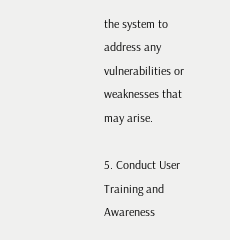the system to address any vulnerabilities or weaknesses that may arise.

5. Conduct User Training and Awareness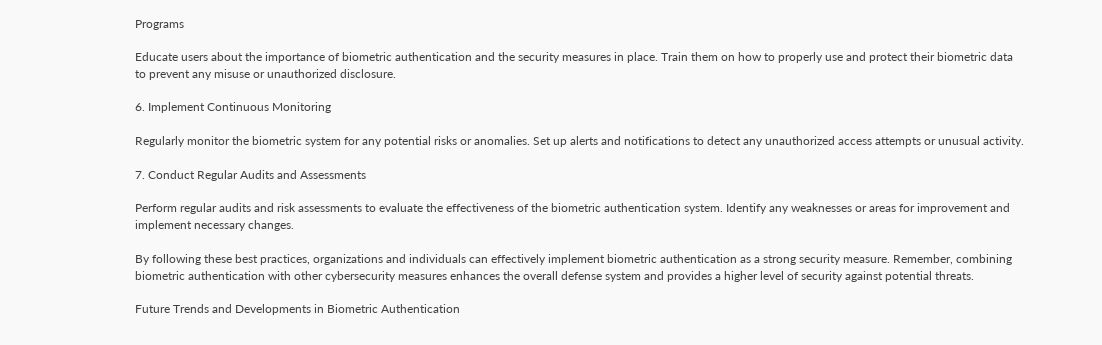Programs

Educate users about the importance of biometric authentication and the security measures in place. Train them on how to properly use and protect their biometric data to prevent any misuse or unauthorized disclosure.

6. Implement Continuous Monitoring

Regularly monitor the biometric system for any potential risks or anomalies. Set up alerts and notifications to detect any unauthorized access attempts or unusual activity.

7. Conduct Regular Audits and Assessments

Perform regular audits and risk assessments to evaluate the effectiveness of the biometric authentication system. Identify any weaknesses or areas for improvement and implement necessary changes.

By following these best practices, organizations and individuals can effectively implement biometric authentication as a strong security measure. Remember, combining biometric authentication with other cybersecurity measures enhances the overall defense system and provides a higher level of security against potential threats.

Future Trends and Developments in Biometric Authentication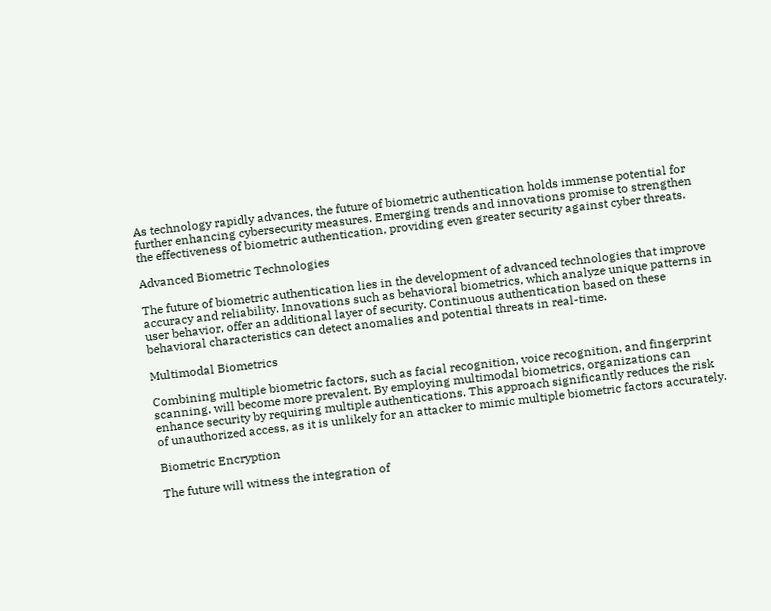As technology rapidly advances, the future of biometric authentication holds immense potential for further enhancing cybersecurity measures. Emerging trends and innovations promise to strengthen the effectiveness of biometric authentication, providing even greater security against cyber threats.

Advanced Biometric Technologies

The future of biometric authentication lies in the development of advanced technologies that improve accuracy and reliability. Innovations such as behavioral biometrics, which analyze unique patterns in user behavior, offer an additional layer of security. Continuous authentication based on these behavioral characteristics can detect anomalies and potential threats in real-time.

Multimodal Biometrics

Combining multiple biometric factors, such as facial recognition, voice recognition, and fingerprint scanning, will become more prevalent. By employing multimodal biometrics, organizations can enhance security by requiring multiple authentications. This approach significantly reduces the risk of unauthorized access, as it is unlikely for an attacker to mimic multiple biometric factors accurately.

Biometric Encryption

The future will witness the integration of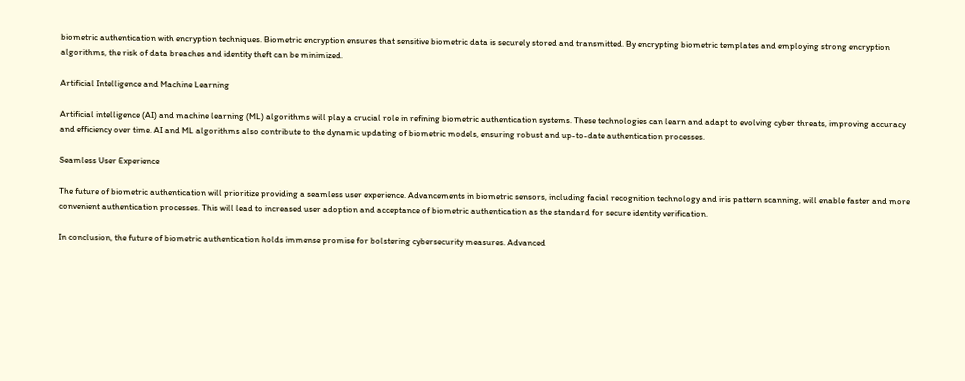biometric authentication with encryption techniques. Biometric encryption ensures that sensitive biometric data is securely stored and transmitted. By encrypting biometric templates and employing strong encryption algorithms, the risk of data breaches and identity theft can be minimized.

Artificial Intelligence and Machine Learning

Artificial intelligence (AI) and machine learning (ML) algorithms will play a crucial role in refining biometric authentication systems. These technologies can learn and adapt to evolving cyber threats, improving accuracy and efficiency over time. AI and ML algorithms also contribute to the dynamic updating of biometric models, ensuring robust and up-to-date authentication processes.

Seamless User Experience

The future of biometric authentication will prioritize providing a seamless user experience. Advancements in biometric sensors, including facial recognition technology and iris pattern scanning, will enable faster and more convenient authentication processes. This will lead to increased user adoption and acceptance of biometric authentication as the standard for secure identity verification.

In conclusion, the future of biometric authentication holds immense promise for bolstering cybersecurity measures. Advanced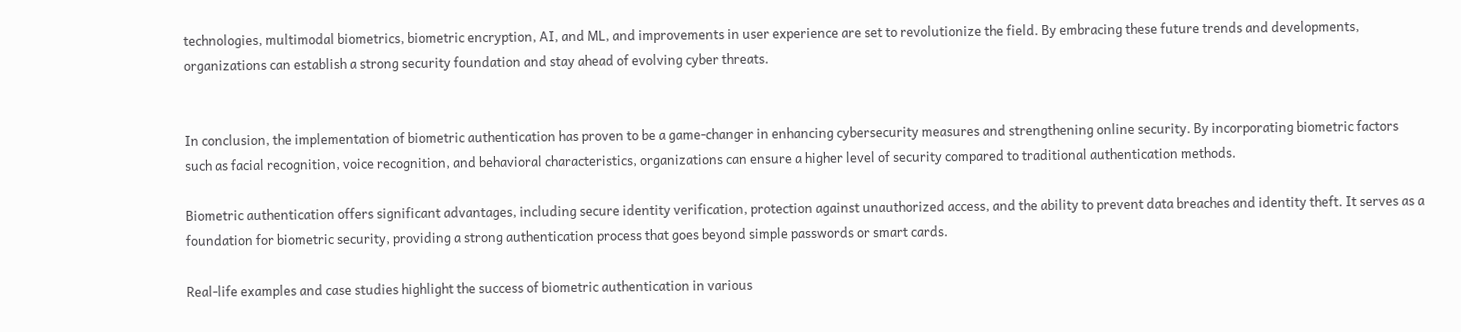technologies, multimodal biometrics, biometric encryption, AI, and ML, and improvements in user experience are set to revolutionize the field. By embracing these future trends and developments, organizations can establish a strong security foundation and stay ahead of evolving cyber threats.


In conclusion, the implementation of biometric authentication has proven to be a game-changer in enhancing cybersecurity measures and strengthening online security. By incorporating biometric factors such as facial recognition, voice recognition, and behavioral characteristics, organizations can ensure a higher level of security compared to traditional authentication methods.

Biometric authentication offers significant advantages, including secure identity verification, protection against unauthorized access, and the ability to prevent data breaches and identity theft. It serves as a foundation for biometric security, providing a strong authentication process that goes beyond simple passwords or smart cards.

Real-life examples and case studies highlight the success of biometric authentication in various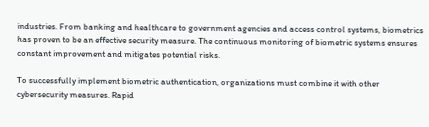industries. From banking and healthcare to government agencies and access control systems, biometrics has proven to be an effective security measure. The continuous monitoring of biometric systems ensures constant improvement and mitigates potential risks.

To successfully implement biometric authentication, organizations must combine it with other cybersecurity measures. Rapid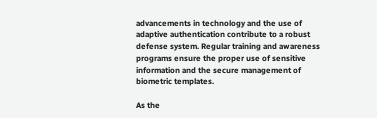advancements in technology and the use of adaptive authentication contribute to a robust defense system. Regular training and awareness programs ensure the proper use of sensitive information and the secure management of biometric templates.

As the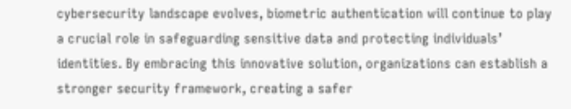cybersecurity landscape evolves, biometric authentication will continue to play a crucial role in safeguarding sensitive data and protecting individuals’ identities. By embracing this innovative solution, organizations can establish a stronger security framework, creating a safer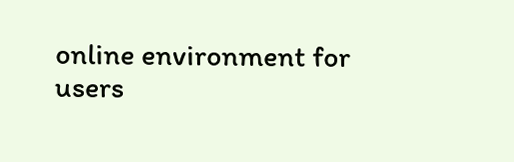online environment for users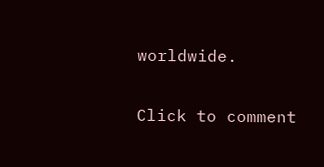worldwide.

Click to comment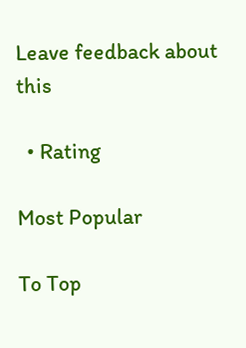Leave feedback about this

  • Rating

Most Popular

To Top